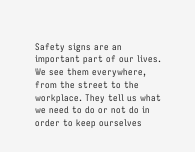Safety signs are an important part of our lives. We see them everywhere, from the street to the workplace. They tell us what we need to do or not do in order to keep ourselves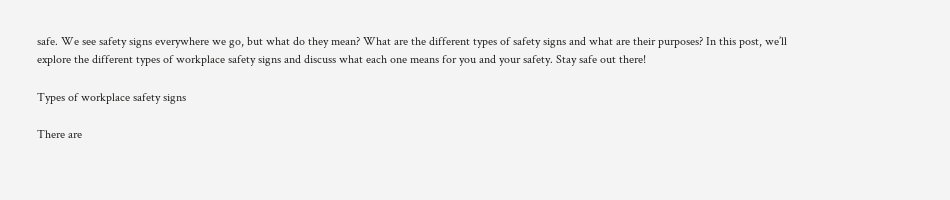safe. We see safety signs everywhere we go, but what do they mean? What are the different types of safety signs and what are their purposes? In this post, we’ll explore the different types of workplace safety signs and discuss what each one means for you and your safety. Stay safe out there!

Types of workplace safety signs

There are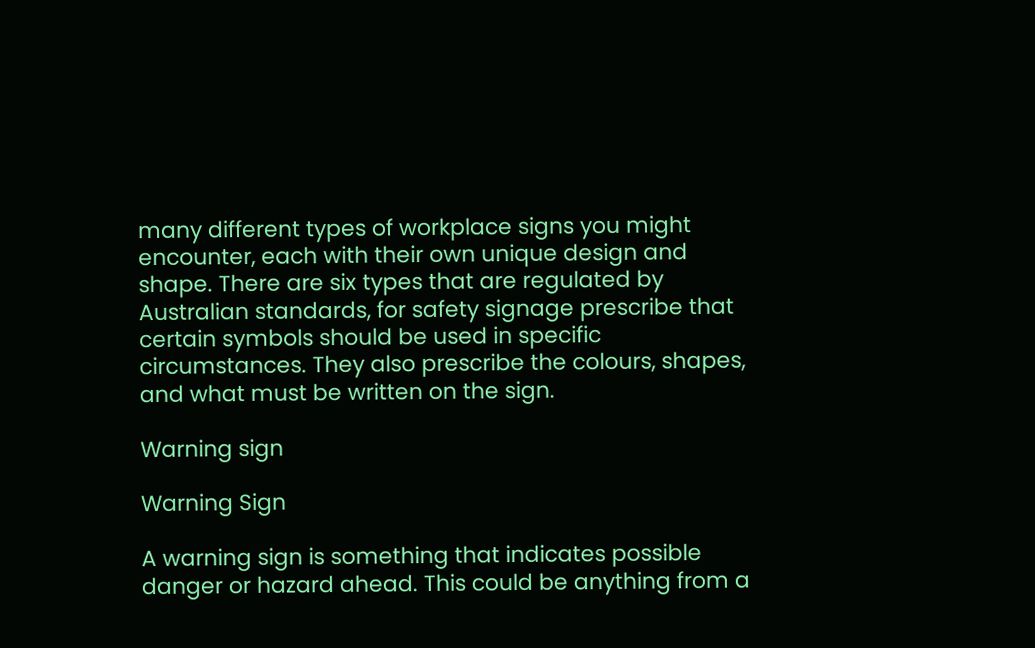many different types of workplace signs you might encounter, each with their own unique design and shape. There are six types that are regulated by Australian standards, for safety signage prescribe that certain symbols should be used in specific circumstances. They also prescribe the colours, shapes, and what must be written on the sign.

Warning sign

Warning Sign

A warning sign is something that indicates possible danger or hazard ahead. This could be anything from a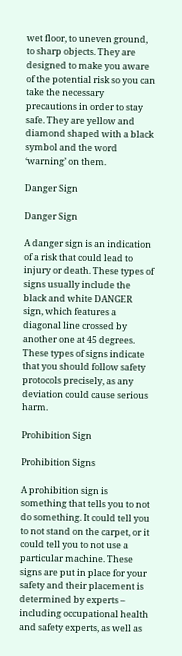wet floor, to uneven ground, to sharp objects. They are designed to make you aware of the potential risk so you can take the necessary precautions in order to stay safe. They are yellow and diamond shaped with a black symbol and the word ‘warning’ on them.

Danger Sign

Danger Sign

A danger sign is an indication of a risk that could lead to injury or death. These types of signs usually include the black and white DANGER sign, which features a diagonal line crossed by another one at 45 degrees. These types of signs indicate that you should follow safety protocols precisely, as any deviation could cause serious harm.

Prohibition Sign

Prohibition Signs

A prohibition sign is something that tells you to not do something. It could tell you to not stand on the carpet, or it could tell you to not use a particular machine. These signs are put in place for your safety and their placement is determined by experts – including occupational health and safety experts, as well as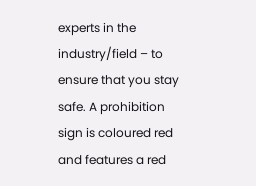experts in the industry/field – to ensure that you stay safe. A prohibition sign is coloured red and features a red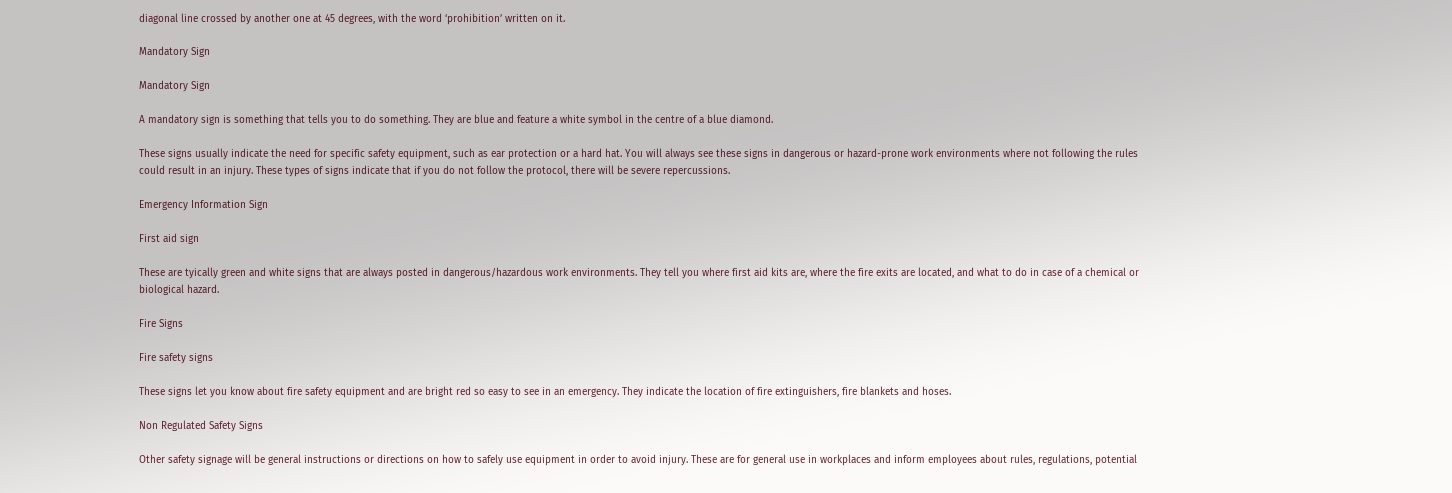diagonal line crossed by another one at 45 degrees, with the word ‘prohibition’ written on it.

Mandatory Sign

Mandatory Sign

A mandatory sign is something that tells you to do something. They are blue and feature a white symbol in the centre of a blue diamond.

These signs usually indicate the need for specific safety equipment, such as ear protection or a hard hat. You will always see these signs in dangerous or hazard-prone work environments where not following the rules could result in an injury. These types of signs indicate that if you do not follow the protocol, there will be severe repercussions.

Emergency Information Sign

First aid sign

These are tyically green and white signs that are always posted in dangerous/hazardous work environments. They tell you where first aid kits are, where the fire exits are located, and what to do in case of a chemical or biological hazard.

Fire Signs

Fire safety signs

These signs let you know about fire safety equipment and are bright red so easy to see in an emergency. They indicate the location of fire extinguishers, fire blankets and hoses.

Non Regulated Safety Signs

Other safety signage will be general instructions or directions on how to safely use equipment in order to avoid injury. These are for general use in workplaces and inform employees about rules, regulations, potential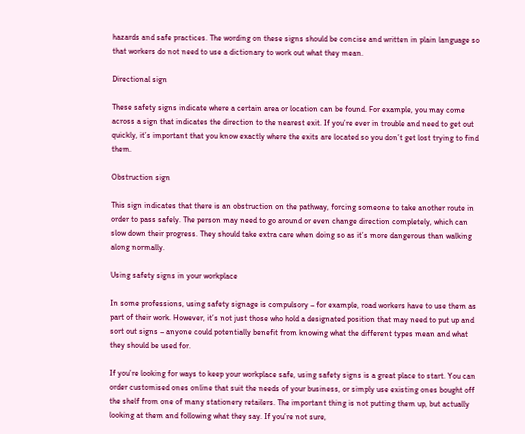hazards and safe practices. The wording on these signs should be concise and written in plain language so that workers do not need to use a dictionary to work out what they mean.

Directional sign

These safety signs indicate where a certain area or location can be found. For example, you may come across a sign that indicates the direction to the nearest exit. If you’re ever in trouble and need to get out quickly, it’s important that you know exactly where the exits are located so you don’t get lost trying to find them.

Obstruction sign

This sign indicates that there is an obstruction on the pathway, forcing someone to take another route in order to pass safely. The person may need to go around or even change direction completely, which can slow down their progress. They should take extra care when doing so as it’s more dangerous than walking along normally.

Using safety signs in your workplace

In some professions, using safety signage is compulsory – for example, road workers have to use them as part of their work. However, it’s not just those who hold a designated position that may need to put up and sort out signs – anyone could potentially benefit from knowing what the different types mean and what they should be used for.

If you’re looking for ways to keep your workplace safe, using safety signs is a great place to start. You can order customised ones online that suit the needs of your business, or simply use existing ones bought off the shelf from one of many stationery retailers. The important thing is not putting them up, but actually looking at them and following what they say. If you’re not sure,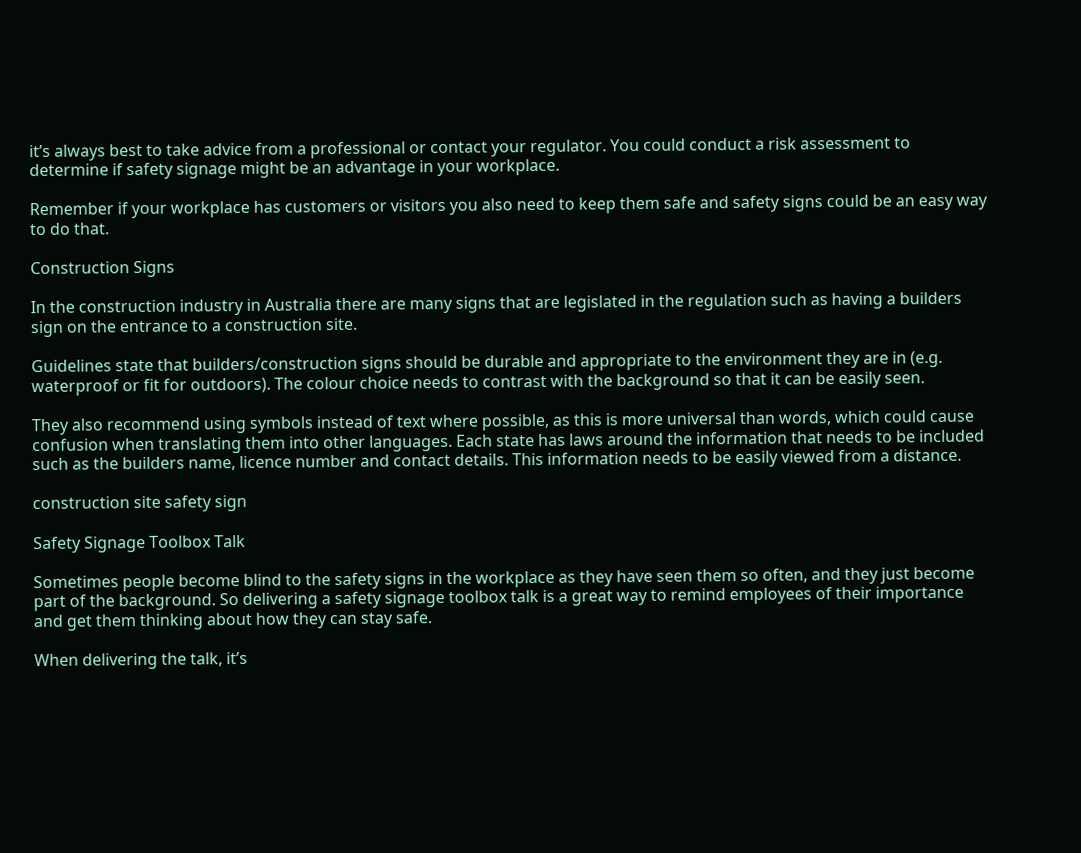it’s always best to take advice from a professional or contact your regulator. You could conduct a risk assessment to determine if safety signage might be an advantage in your workplace.

Remember if your workplace has customers or visitors you also need to keep them safe and safety signs could be an easy way to do that.

Construction Signs

In the construction industry in Australia there are many signs that are legislated in the regulation such as having a builders sign on the entrance to a construction site.

Guidelines state that builders/construction signs should be durable and appropriate to the environment they are in (e.g. waterproof or fit for outdoors). The colour choice needs to contrast with the background so that it can be easily seen.

They also recommend using symbols instead of text where possible, as this is more universal than words, which could cause confusion when translating them into other languages. Each state has laws around the information that needs to be included such as the builders name, licence number and contact details. This information needs to be easily viewed from a distance.

construction site safety sign

Safety Signage Toolbox Talk

Sometimes people become blind to the safety signs in the workplace as they have seen them so often, and they just become part of the background. So delivering a safety signage toolbox talk is a great way to remind employees of their importance and get them thinking about how they can stay safe.

When delivering the talk, it’s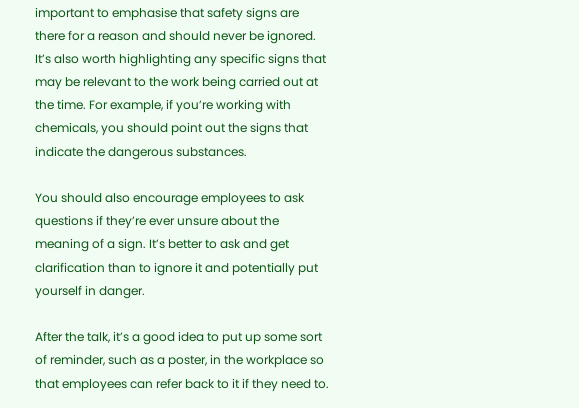important to emphasise that safety signs are there for a reason and should never be ignored. It’s also worth highlighting any specific signs that may be relevant to the work being carried out at the time. For example, if you’re working with chemicals, you should point out the signs that indicate the dangerous substances.

You should also encourage employees to ask questions if they’re ever unsure about the meaning of a sign. It’s better to ask and get clarification than to ignore it and potentially put yourself in danger.

After the talk, it’s a good idea to put up some sort of reminder, such as a poster, in the workplace so that employees can refer back to it if they need to.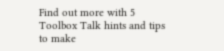Find out more with 5 Toolbox Talk hints and tips to make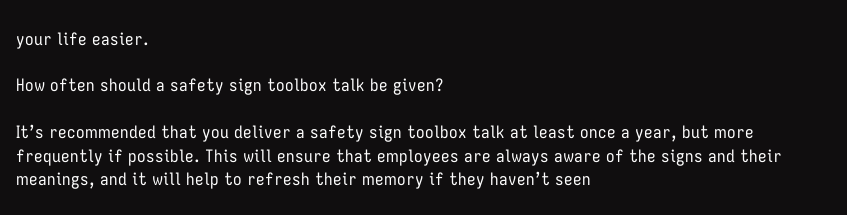your life easier.

How often should a safety sign toolbox talk be given?

It’s recommended that you deliver a safety sign toolbox talk at least once a year, but more frequently if possible. This will ensure that employees are always aware of the signs and their meanings, and it will help to refresh their memory if they haven’t seen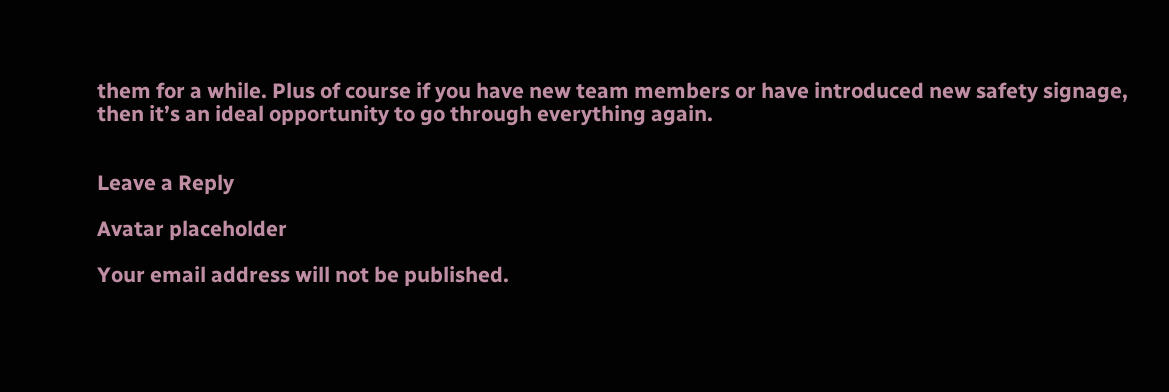them for a while. Plus of course if you have new team members or have introduced new safety signage, then it’s an ideal opportunity to go through everything again.


Leave a Reply

Avatar placeholder

Your email address will not be published.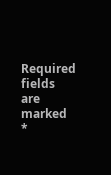Required fields are marked *